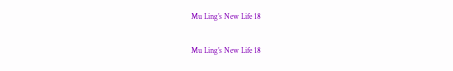Mu Ling’s New Life 18

Mu Ling’s New Life 18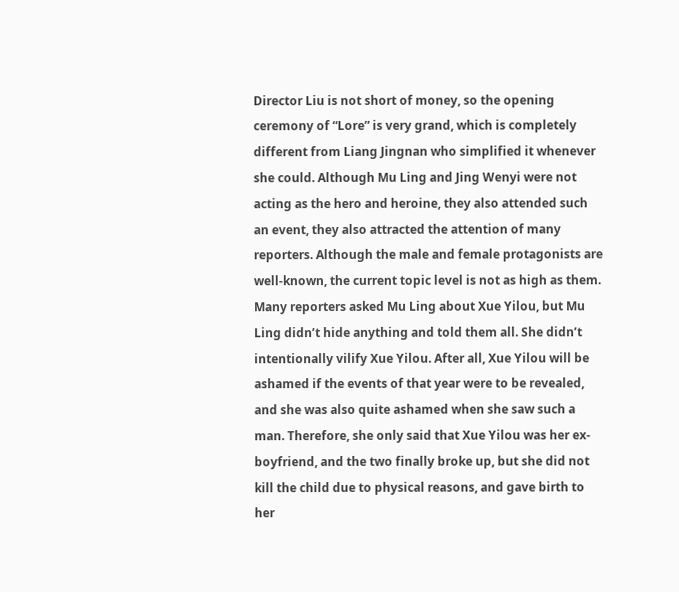Director Liu is not short of money, so the opening ceremony of “Lore” is very grand, which is completely different from Liang Jingnan who simplified it whenever she could. Although Mu Ling and Jing Wenyi were not acting as the hero and heroine, they also attended such an event, they also attracted the attention of many reporters. Although the male and female protagonists are well-known, the current topic level is not as high as them. Many reporters asked Mu Ling about Xue Yilou, but Mu Ling didn’t hide anything and told them all. She didn’t intentionally vilify Xue Yilou. After all, Xue Yilou will be ashamed if the events of that year were to be revealed, and she was also quite ashamed when she saw such a man. Therefore, she only said that Xue Yilou was her ex-boyfriend, and the two finally broke up, but she did not kill the child due to physical reasons, and gave birth to her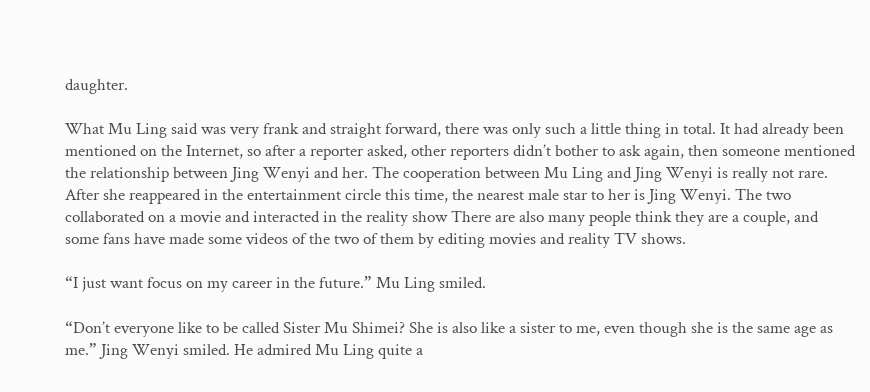daughter.

What Mu Ling said was very frank and straight forward, there was only such a little thing in total. It had already been mentioned on the Internet, so after a reporter asked, other reporters didn’t bother to ask again, then someone mentioned the relationship between Jing Wenyi and her. The cooperation between Mu Ling and Jing Wenyi is really not rare. After she reappeared in the entertainment circle this time, the nearest male star to her is Jing Wenyi. The two collaborated on a movie and interacted in the reality show There are also many people think they are a couple, and some fans have made some videos of the two of them by editing movies and reality TV shows.

“I just want focus on my career in the future.” Mu Ling smiled.

“Don’t everyone like to be called Sister Mu Shimei? She is also like a sister to me, even though she is the same age as me.” Jing Wenyi smiled. He admired Mu Ling quite a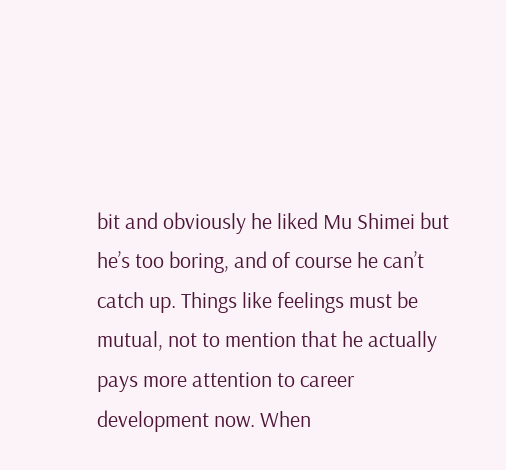bit and obviously he liked Mu Shimei but he’s too boring, and of course he can’t catch up. Things like feelings must be mutual, not to mention that he actually pays more attention to career development now. When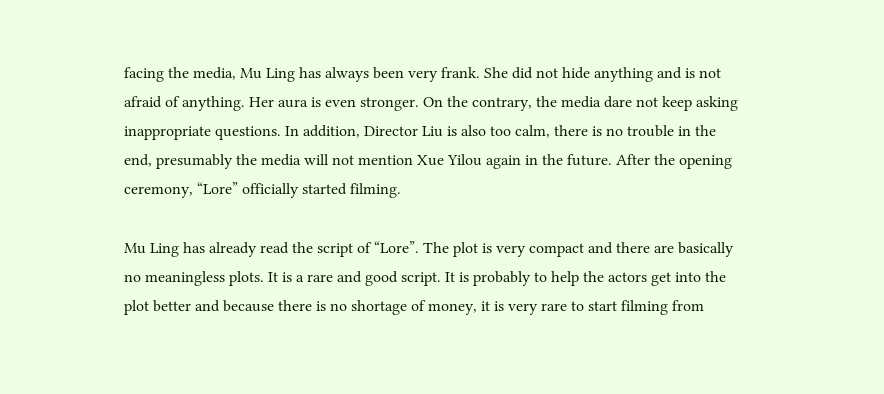facing the media, Mu Ling has always been very frank. She did not hide anything and is not afraid of anything. Her aura is even stronger. On the contrary, the media dare not keep asking inappropriate questions. In addition, Director Liu is also too calm, there is no trouble in the end, presumably the media will not mention Xue Yilou again in the future. After the opening ceremony, “Lore” officially started filming.

Mu Ling has already read the script of “Lore”. The plot is very compact and there are basically no meaningless plots. It is a rare and good script. It is probably to help the actors get into the plot better and because there is no shortage of money, it is very rare to start filming from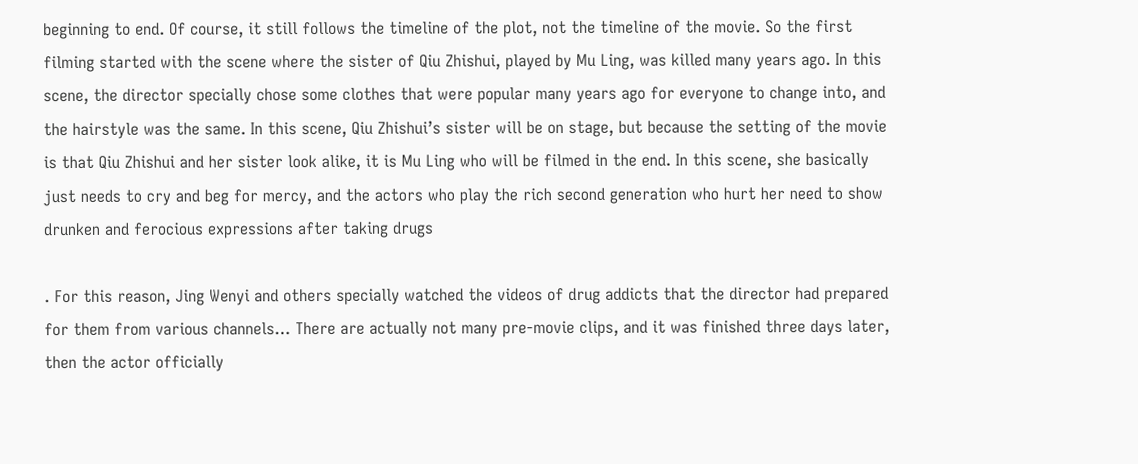beginning to end. Of course, it still follows the timeline of the plot, not the timeline of the movie. So the first filming started with the scene where the sister of Qiu Zhishui, played by Mu Ling, was killed many years ago. In this scene, the director specially chose some clothes that were popular many years ago for everyone to change into, and the hairstyle was the same. In this scene, Qiu Zhishui’s sister will be on stage, but because the setting of the movie is that Qiu Zhishui and her sister look alike, it is Mu Ling who will be filmed in the end. In this scene, she basically just needs to cry and beg for mercy, and the actors who play the rich second generation who hurt her need to show drunken and ferocious expressions after taking drugs

. For this reason, Jing Wenyi and others specially watched the videos of drug addicts that the director had prepared for them from various channels… There are actually not many pre-movie clips, and it was finished three days later, then the actor officially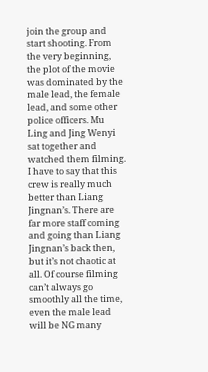join the group and start shooting. From the very beginning, the plot of the movie was dominated by the male lead, the female lead, and some other police officers. Mu Ling and Jing Wenyi sat together and watched them filming. I have to say that this crew is really much better than Liang Jingnan’s. There are far more staff coming and going than Liang Jingnan’s back then, but it’s not chaotic at all. Of course filming can’t always go smoothly all the time, even the male lead will be NG many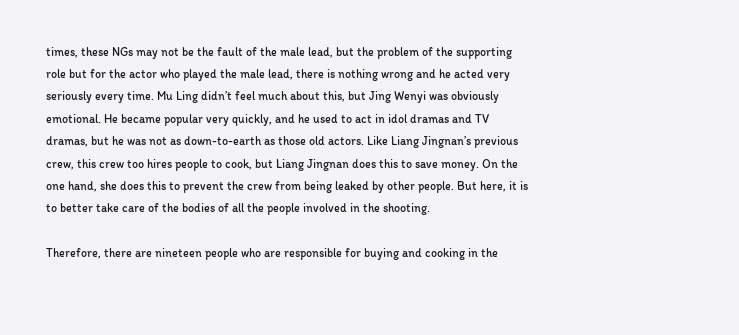times, these NGs may not be the fault of the male lead, but the problem of the supporting role but for the actor who played the male lead, there is nothing wrong and he acted very seriously every time. Mu Ling didn’t feel much about this, but Jing Wenyi was obviously emotional. He became popular very quickly, and he used to act in idol dramas and TV dramas, but he was not as down-to-earth as those old actors. Like Liang Jingnan’s previous crew, this crew too hires people to cook, but Liang Jingnan does this to save money. On the one hand, she does this to prevent the crew from being leaked by other people. But here, it is to better take care of the bodies of all the people involved in the shooting.

Therefore, there are nineteen people who are responsible for buying and cooking in the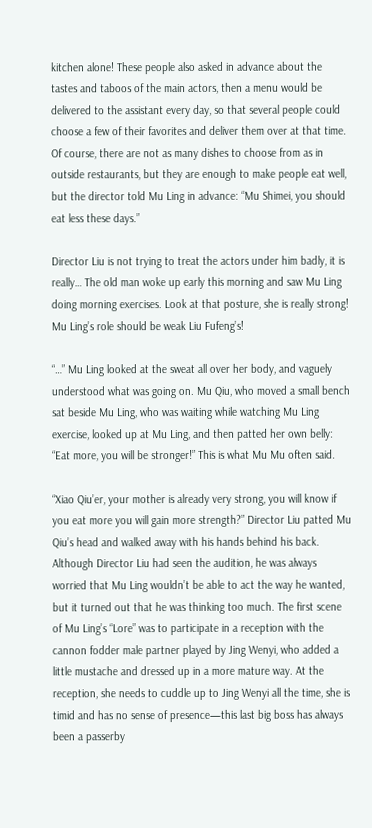kitchen alone! These people also asked in advance about the tastes and taboos of the main actors, then a menu would be delivered to the assistant every day, so that several people could choose a few of their favorites and deliver them over at that time. Of course, there are not as many dishes to choose from as in outside restaurants, but they are enough to make people eat well, but the director told Mu Ling in advance: “Mu Shimei, you should eat less these days.”

Director Liu is not trying to treat the actors under him badly, it is really… The old man woke up early this morning and saw Mu Ling doing morning exercises. Look at that posture, she is really strong! Mu Ling’s role should be weak Liu Fufeng’s!

“…” Mu Ling looked at the sweat all over her body, and vaguely understood what was going on. Mu Qiu, who moved a small bench sat beside Mu Ling, who was waiting while watching Mu Ling exercise, looked up at Mu Ling, and then patted her own belly: “Eat more, you will be stronger!” This is what Mu Mu often said.

“Xiao Qiu’er, your mother is already very strong, you will know if you eat more you will gain more strength?” Director Liu patted Mu Qiu’s head and walked away with his hands behind his back. Although Director Liu had seen the audition, he was always worried that Mu Ling wouldn’t be able to act the way he wanted, but it turned out that he was thinking too much. The first scene of Mu Ling’s “Lore” was to participate in a reception with the cannon fodder male partner played by Jing Wenyi, who added a little mustache and dressed up in a more mature way. At the reception, she needs to cuddle up to Jing Wenyi all the time, she is timid and has no sense of presence—this last big boss has always been a passerby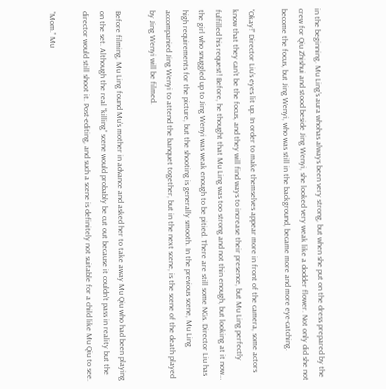in the beginning. Mu Ling’s aura whohas always been very strong, but when she put on the dress prepared by the crew for Qiu Zhishui and stood beside Jing Wenyi, she looked very weak like a dodder flower. Not only did she not become the focus, but Jing Wenyi, who was still in the background, became more and more eye-catching.

“Okay!” Director Liu’s eyes lit up. In order to make themselves appear more in front of the camera, some actors know that they can’t be the focus, and they will find ways to increase their presence, but Mu Ling perfectly fulfilled his request! Before, he thought that Mu Ling was too strong and not thin enough, but looking at it now… the girl who snuggled up to Jing Wenyi was weak enough to be pitied. There are still some NGs. Director Liu has high requirements for the picture, but the shooting is generally smooth. In the previous scene, Mu Ling accompanied Jing Wenyi to attend the banquet together, but in the next scene, is the scene of the death played by Jing Wenyi will be filmed.

Before filming, Mu Ling found Mu’s mother in advance and asked her to take away Mu Qiu who had been playing on the set. Although the real “killing” scene would probably be cut out because it couldn’t pass in reality but the director would still shoot it. Post-editing, and such a scene is definitely not suitable for a child like Mu Qiu to see.

“Mom.” Mu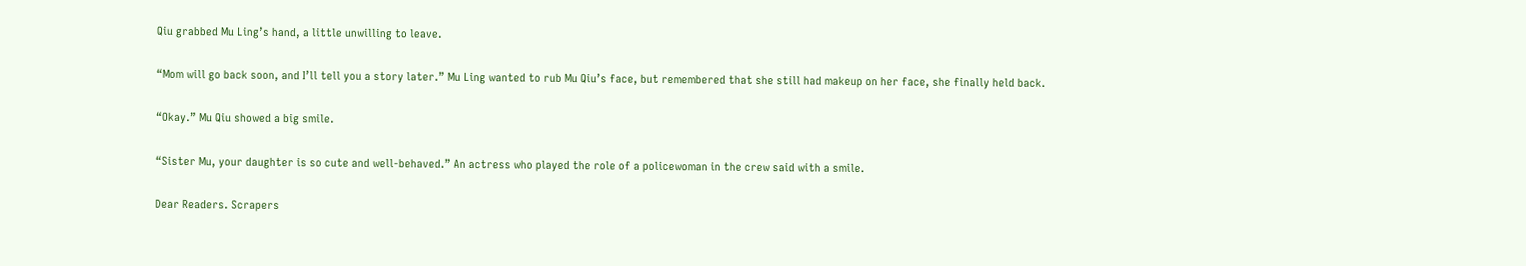Qiu grabbed Mu Ling’s hand, a little unwilling to leave.

“Mom will go back soon, and I’ll tell you a story later.” Mu Ling wanted to rub Mu Qiu’s face, but remembered that she still had makeup on her face, she finally held back.

“Okay.” Mu Qiu showed a big smile.

“Sister Mu, your daughter is so cute and well-behaved.” An actress who played the role of a policewoman in the crew said with a smile.

Dear Readers. Scrapers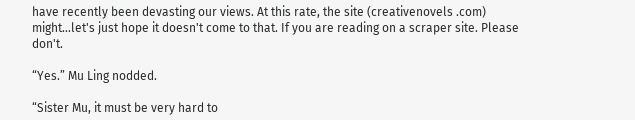have recently been devasting our views. At this rate, the site (creativenovels .com) might...let's just hope it doesn't come to that. If you are reading on a scraper site. Please don't.

“Yes.” Mu Ling nodded.

“Sister Mu, it must be very hard to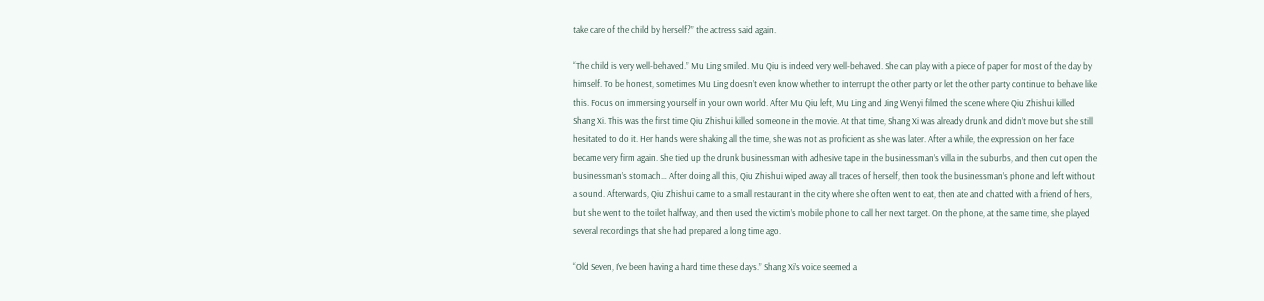take care of the child by herself?” the actress said again.

“The child is very well-behaved.” Mu Ling smiled. Mu Qiu is indeed very well-behaved. She can play with a piece of paper for most of the day by himself. To be honest, sometimes Mu Ling doesn’t even know whether to interrupt the other party or let the other party continue to behave like this. Focus on immersing yourself in your own world. After Mu Qiu left, Mu Ling and Jing Wenyi filmed the scene where Qiu Zhishui killed Shang Xi. This was the first time Qiu Zhishui killed someone in the movie. At that time, Shang Xi was already drunk and didn’t move but she still hesitated to do it. Her hands were shaking all the time, she was not as proficient as she was later. After a while, the expression on her face became very firm again. She tied up the drunk businessman with adhesive tape in the businessman’s villa in the suburbs, and then cut open the businessman’s stomach… After doing all this, Qiu Zhishui wiped away all traces of herself, then took the businessman’s phone and left without a sound. Afterwards, Qiu Zhishui came to a small restaurant in the city where she often went to eat, then ate and chatted with a friend of hers, but she went to the toilet halfway, and then used the victim’s mobile phone to call her next target. On the phone, at the same time, she played several recordings that she had prepared a long time ago.

“Old Seven, I’ve been having a hard time these days.” Shang Xi’s voice seemed a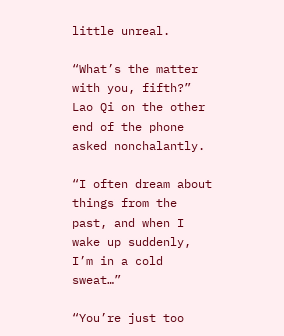little unreal.

“What’s the matter with you, fifth?” Lao Qi on the other end of the phone asked nonchalantly.

“I often dream about things from the past, and when I wake up suddenly, I’m in a cold sweat…”

“You’re just too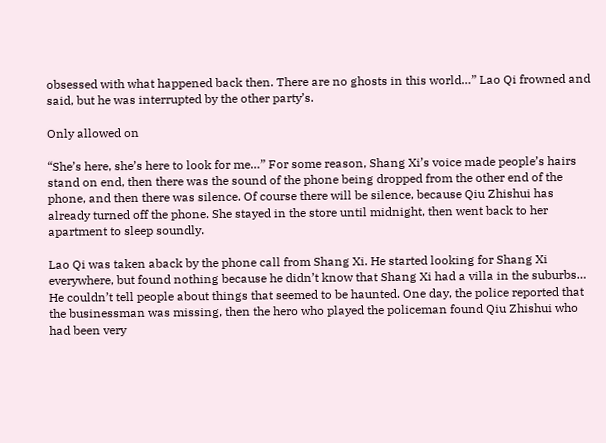obsessed with what happened back then. There are no ghosts in this world…” Lao Qi frowned and said, but he was interrupted by the other party’s.

Only allowed on

“She’s here, she’s here to look for me…” For some reason, Shang Xi’s voice made people’s hairs stand on end, then there was the sound of the phone being dropped from the other end of the phone, and then there was silence. Of course there will be silence, because Qiu Zhishui has already turned off the phone. She stayed in the store until midnight, then went back to her apartment to sleep soundly.

Lao Qi was taken aback by the phone call from Shang Xi. He started looking for Shang Xi everywhere, but found nothing because he didn’t know that Shang Xi had a villa in the suburbs… He couldn’t tell people about things that seemed to be haunted. One day, the police reported that the businessman was missing, then the hero who played the policeman found Qiu Zhishui who had been very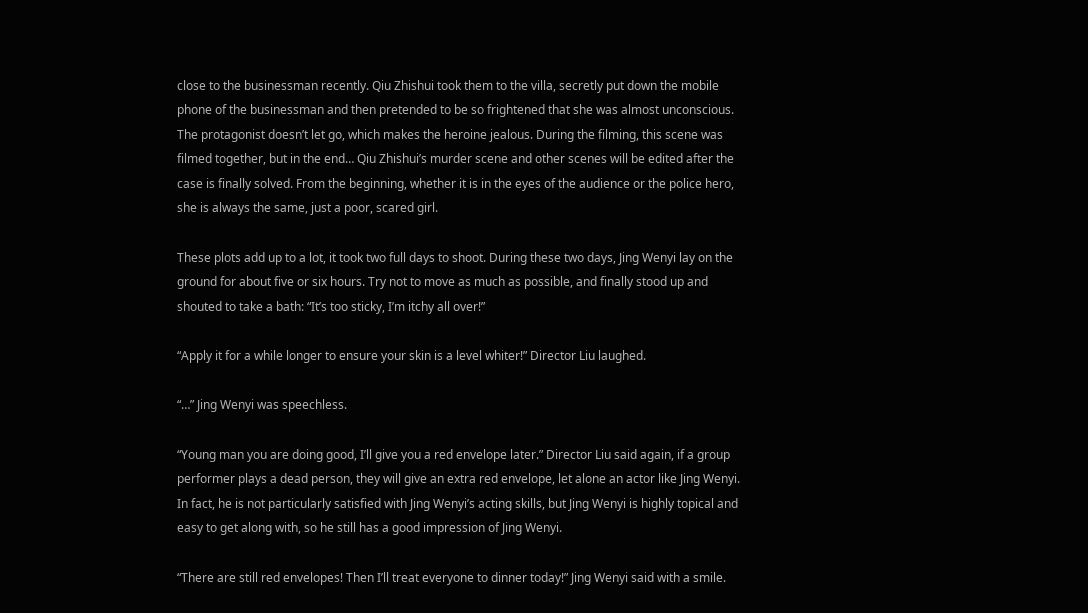close to the businessman recently. Qiu Zhishui took them to the villa, secretly put down the mobile phone of the businessman and then pretended to be so frightened that she was almost unconscious. The protagonist doesn’t let go, which makes the heroine jealous. During the filming, this scene was filmed together, but in the end… Qiu Zhishui’s murder scene and other scenes will be edited after the case is finally solved. From the beginning, whether it is in the eyes of the audience or the police hero, she is always the same, just a poor, scared girl.

These plots add up to a lot, it took two full days to shoot. During these two days, Jing Wenyi lay on the ground for about five or six hours. Try not to move as much as possible, and finally stood up and shouted to take a bath: “It’s too sticky, I’m itchy all over!”

“Apply it for a while longer to ensure your skin is a level whiter!” Director Liu laughed.

“…” Jing Wenyi was speechless.

“Young man you are doing good, I’ll give you a red envelope later.” Director Liu said again, if a group performer plays a dead person, they will give an extra red envelope, let alone an actor like Jing Wenyi. In fact, he is not particularly satisfied with Jing Wenyi’s acting skills, but Jing Wenyi is highly topical and easy to get along with, so he still has a good impression of Jing Wenyi.

“There are still red envelopes! Then I’ll treat everyone to dinner today!” Jing Wenyi said with a smile.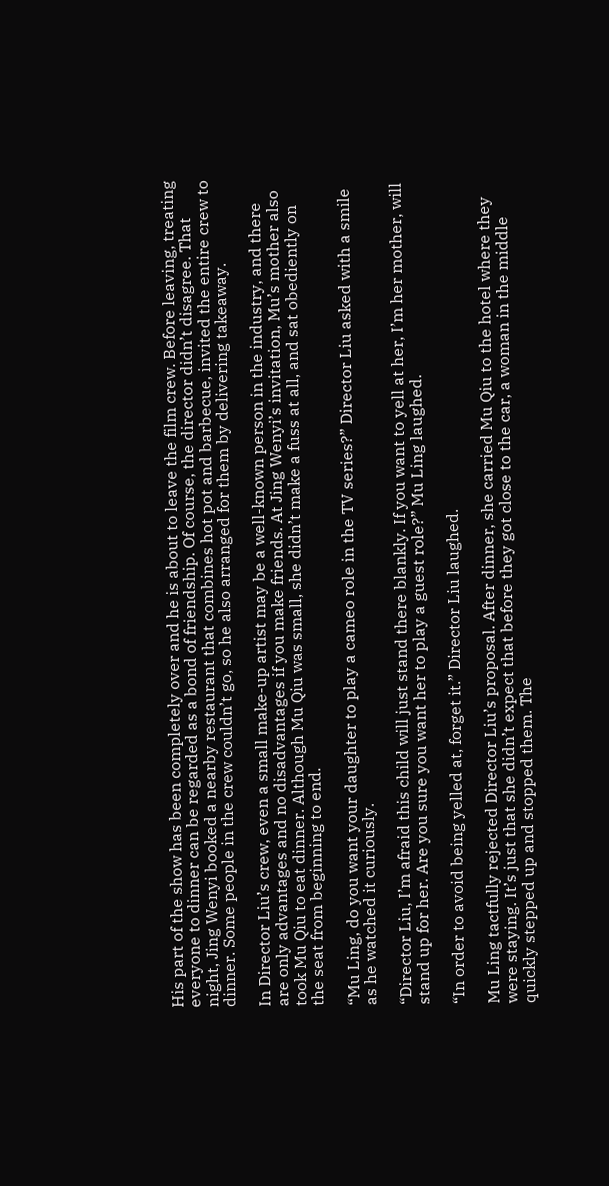His part of the show has been completely over and he is about to leave the film crew. Before leaving, treating everyone to dinner can be regarded as a bond of friendship. Of course, the director didn’t disagree. That night, Jing Wenyi booked a nearby restaurant that combines hot pot and barbecue, invited the entire crew to dinner. Some people in the crew couldn’t go, so he also arranged for them by delivering takeaway.

In Director Liu’s crew, even a small make-up artist may be a well-known person in the industry, and there are only advantages and no disadvantages if you make friends. At Jing Wenyi’s invitation, Mu’s mother also took Mu Qiu to eat dinner. Although Mu Qiu was small, she didn’t make a fuss at all, and sat obediently on the seat from beginning to end.

“Mu Ling, do you want your daughter to play a cameo role in the TV series?” Director Liu asked with a smile as he watched it curiously.

“Director Liu, I’m afraid this child will just stand there blankly. If you want to yell at her, I’m her mother, will stand up for her. Are you sure you want her to play a guest role?” Mu Ling laughed.

“In order to avoid being yelled at, forget it.” Director Liu laughed.

Mu Ling tactfully rejected Director Liu’s proposal. After dinner, she carried Mu Qiu to the hotel where they were staying. It’s just that she didn’t expect that before they got close to the car, a woman in the middle quickly stepped up and stopped them. The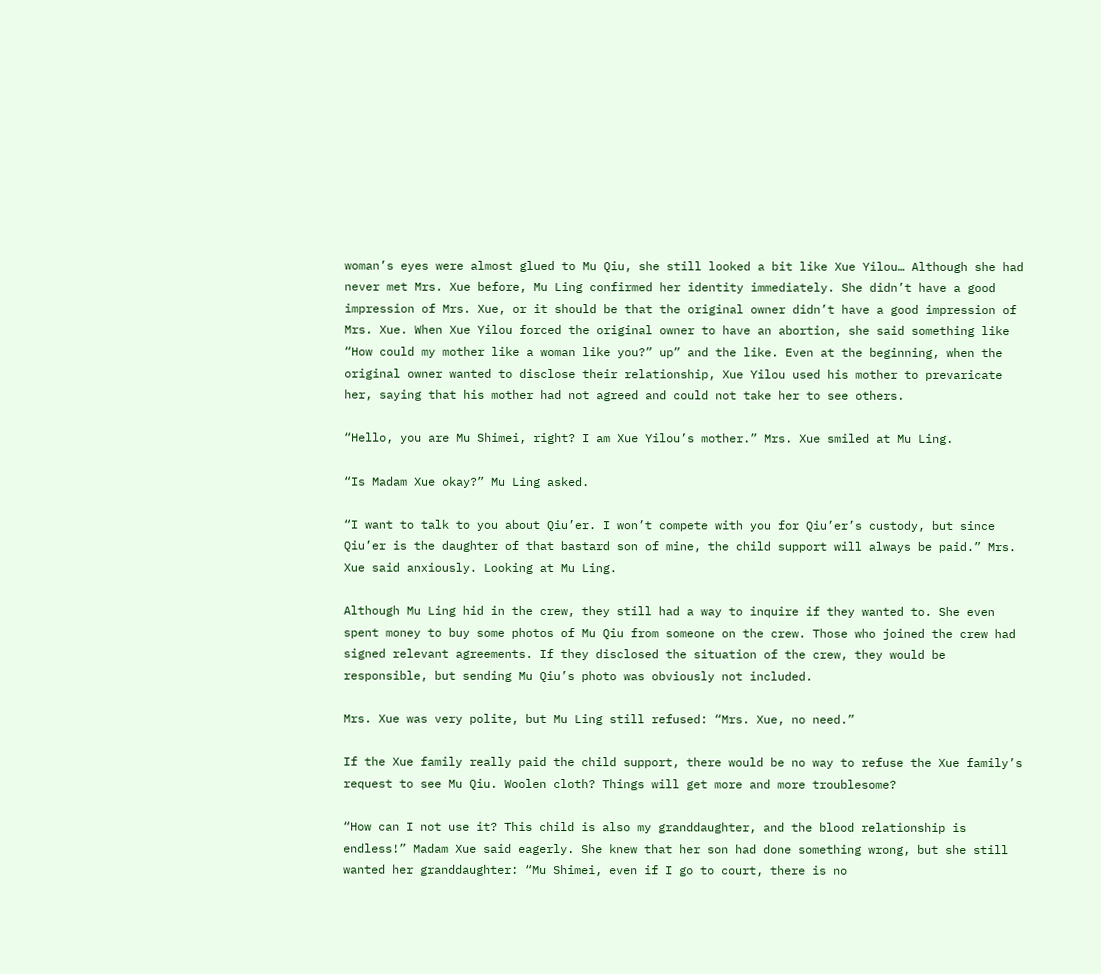woman’s eyes were almost glued to Mu Qiu, she still looked a bit like Xue Yilou… Although she had never met Mrs. Xue before, Mu Ling confirmed her identity immediately. She didn’t have a good impression of Mrs. Xue, or it should be that the original owner didn’t have a good impression of Mrs. Xue. When Xue Yilou forced the original owner to have an abortion, she said something like “How could my mother like a woman like you?” up” and the like. Even at the beginning, when the original owner wanted to disclose their relationship, Xue Yilou used his mother to prevaricate her, saying that his mother had not agreed and could not take her to see others.

“Hello, you are Mu Shimei, right? I am Xue Yilou’s mother.” Mrs. Xue smiled at Mu Ling.

“Is Madam Xue okay?” Mu Ling asked.

“I want to talk to you about Qiu’er. I won’t compete with you for Qiu’er’s custody, but since Qiu’er is the daughter of that bastard son of mine, the child support will always be paid.” Mrs. Xue said anxiously. Looking at Mu Ling.

Although Mu Ling hid in the crew, they still had a way to inquire if they wanted to. She even spent money to buy some photos of Mu Qiu from someone on the crew. Those who joined the crew had signed relevant agreements. If they disclosed the situation of the crew, they would be responsible, but sending Mu Qiu’s photo was obviously not included.

Mrs. Xue was very polite, but Mu Ling still refused: “Mrs. Xue, no need.”

If the Xue family really paid the child support, there would be no way to refuse the Xue family’s request to see Mu Qiu. Woolen cloth? Things will get more and more troublesome?

“How can I not use it? This child is also my granddaughter, and the blood relationship is endless!” Madam Xue said eagerly. She knew that her son had done something wrong, but she still wanted her granddaughter: “Mu Shimei, even if I go to court, there is no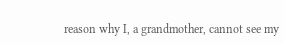reason why I, a grandmother, cannot see my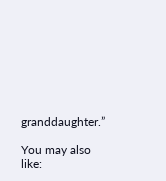granddaughter.”

You may also like: